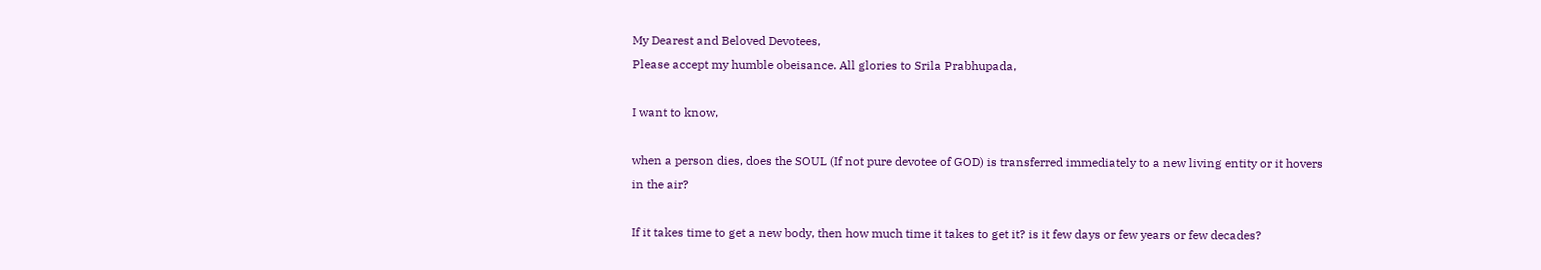My Dearest and Beloved Devotees,
Please accept my humble obeisance. All glories to Srila Prabhupada,

I want to know,

when a person dies, does the SOUL (If not pure devotee of GOD) is transferred immediately to a new living entity or it hovers in the air?

If it takes time to get a new body, then how much time it takes to get it? is it few days or few years or few decades?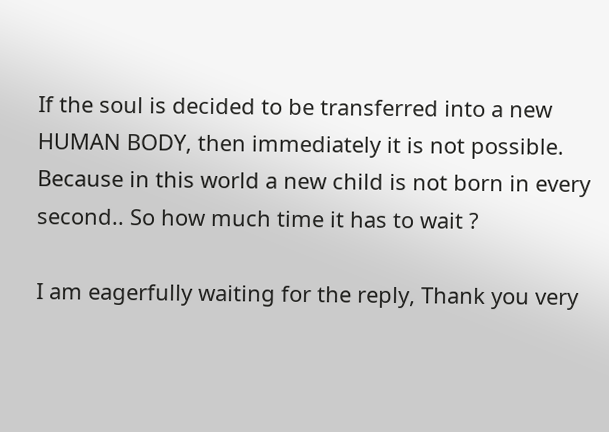If the soul is decided to be transferred into a new HUMAN BODY, then immediately it is not possible. Because in this world a new child is not born in every second.. So how much time it has to wait ?

I am eagerfully waiting for the reply, Thank you very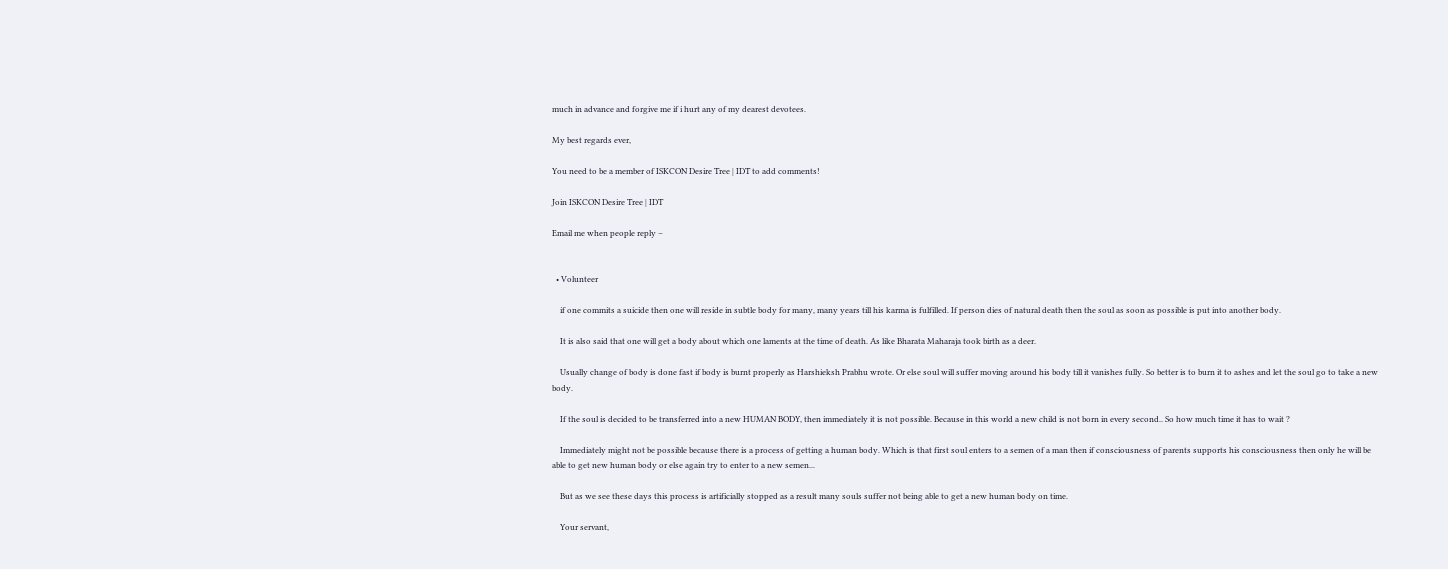much in advance and forgive me if i hurt any of my dearest devotees.

My best regards ever,

You need to be a member of ISKCON Desire Tree | IDT to add comments!

Join ISKCON Desire Tree | IDT

Email me when people reply –


  • Volunteer

    if one commits a suicide then one will reside in subtle body for many, many years till his karma is fulfilled. If person dies of natural death then the soul as soon as possible is put into another body.

    It is also said that one will get a body about which one laments at the time of death. As like Bharata Maharaja took birth as a deer.

    Usually change of body is done fast if body is burnt properly as Harshieksh Prabhu wrote. Or else soul will suffer moving around his body till it vanishes fully. So better is to burn it to ashes and let the soul go to take a new body.

    If the soul is decided to be transferred into a new HUMAN BODY, then immediately it is not possible. Because in this world a new child is not born in every second.. So how much time it has to wait ?

    Immediately might not be possible because there is a process of getting a human body. Which is that first soul enters to a semen of a man then if consciousness of parents supports his consciousness then only he will be able to get new human body or else again try to enter to a new semen...

    But as we see these days this process is artificially stopped as a result many souls suffer not being able to get a new human body on time.

    Your servant,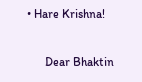• Hare Krishna!

      Dear Bhaktin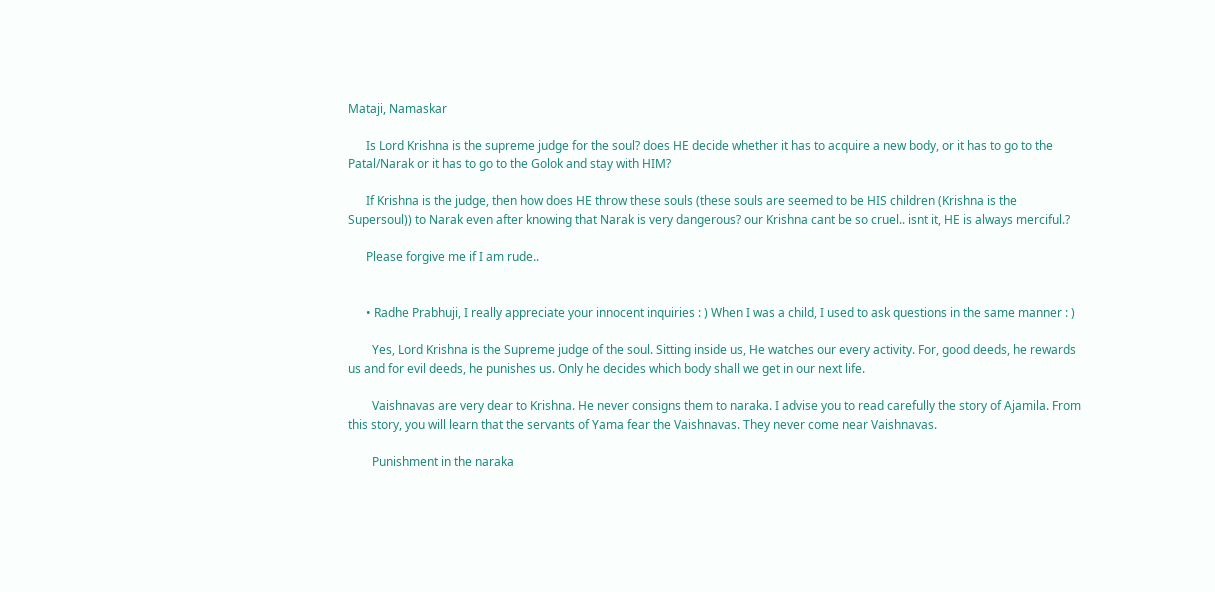Mataji, Namaskar

      Is Lord Krishna is the supreme judge for the soul? does HE decide whether it has to acquire a new body, or it has to go to the Patal/Narak or it has to go to the Golok and stay with HIM?

      If Krishna is the judge, then how does HE throw these souls (these souls are seemed to be HIS children (Krishna is the Supersoul)) to Narak even after knowing that Narak is very dangerous? our Krishna cant be so cruel.. isnt it, HE is always merciful.?

      Please forgive me if I am rude..


      • Radhe Prabhuji, I really appreciate your innocent inquiries : ) When I was a child, I used to ask questions in the same manner : )

        Yes, Lord Krishna is the Supreme judge of the soul. Sitting inside us, He watches our every activity. For, good deeds, he rewards us and for evil deeds, he punishes us. Only he decides which body shall we get in our next life.

        Vaishnavas are very dear to Krishna. He never consigns them to naraka. I advise you to read carefully the story of Ajamila. From this story, you will learn that the servants of Yama fear the Vaishnavas. They never come near Vaishnavas.

        Punishment in the naraka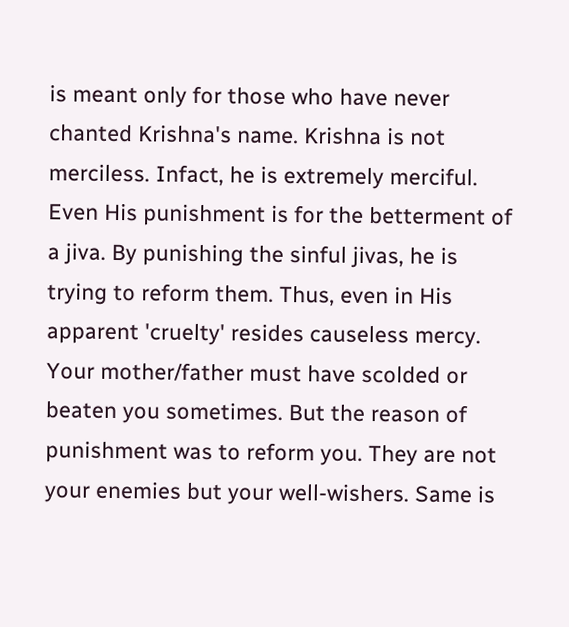is meant only for those who have never chanted Krishna's name. Krishna is not merciless. Infact, he is extremely merciful. Even His punishment is for the betterment of a jiva. By punishing the sinful jivas, he is trying to reform them. Thus, even in His apparent 'cruelty' resides causeless mercy. Your mother/father must have scolded or beaten you sometimes. But the reason of punishment was to reform you. They are not your enemies but your well-wishers. Same is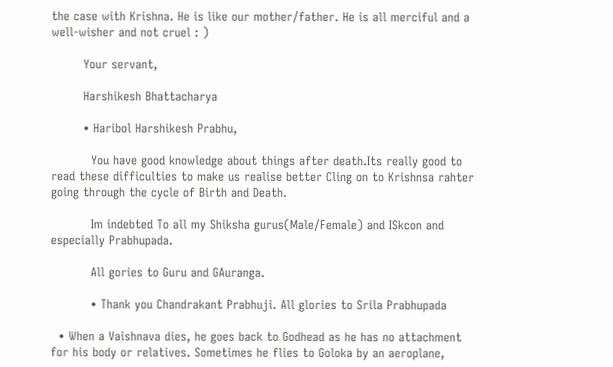the case with Krishna. He is like our mother/father. He is all merciful and a well-wisher and not cruel : )

        Your servant,

        Harshikesh Bhattacharya

        • Haribol Harshikesh Prabhu,

          You have good knowledge about things after death.Its really good to read these difficulties to make us realise better Cling on to Krishnsa rahter going through the cycle of Birth and Death.

          Im indebted To all my Shiksha gurus(Male/Female) and ISkcon and especially Prabhupada.

          All gories to Guru and GAuranga.

          • Thank you Chandrakant Prabhuji. All glories to Srila Prabhupada

  • When a Vaishnava dies, he goes back to Godhead as he has no attachment for his body or relatives. Sometimes he flies to Goloka by an aeroplane,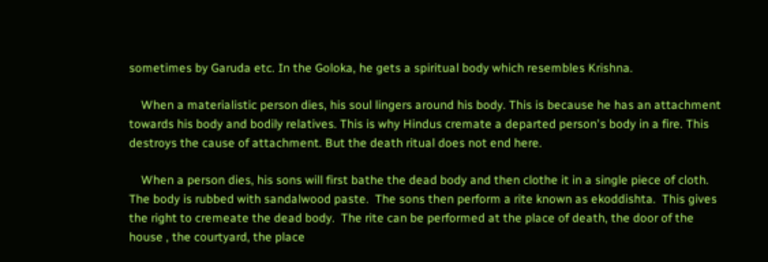sometimes by Garuda etc. In the Goloka, he gets a spiritual body which resembles Krishna.

    When a materialistic person dies, his soul lingers around his body. This is because he has an attachment towards his body and bodily relatives. This is why Hindus cremate a departed person's body in a fire. This destroys the cause of attachment. But the death ritual does not end here.

    When a person dies, his sons will first bathe the dead body and then clothe it in a single piece of cloth.  The body is rubbed with sandalwood paste.  The sons then perform a rite known as ekoddishta.  This gives the right to cremeate the dead body.  The rite can be performed at the place of death, the door of the house , the courtyard, the place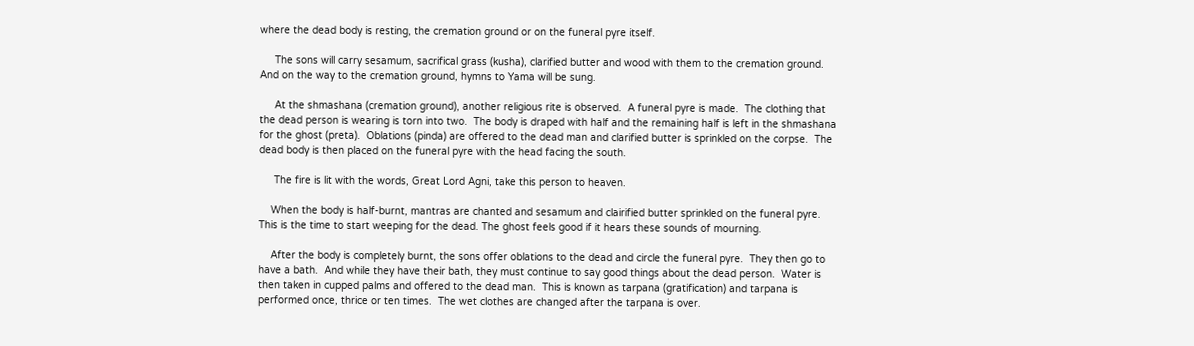where the dead body is resting, the cremation ground or on the funeral pyre itself.

     The sons will carry sesamum, sacrifical grass (kusha), clarified butter and wood with them to the cremation ground.  And on the way to the cremation ground, hymns to Yama will be sung.

     At the shmashana (cremation ground), another religious rite is observed.  A funeral pyre is made.  The clothing that the dead person is wearing is torn into two.  The body is draped with half and the remaining half is left in the shmashana for the ghost (preta).  Oblations (pinda) are offered to the dead man and clarified butter is sprinkled on the corpse.  The dead body is then placed on the funeral pyre with the head facing the south.

     The fire is lit with the words, Great Lord Agni, take this person to heaven.

    When the body is half-burnt, mantras are chanted and sesamum and clairified butter sprinkled on the funeral pyre.  This is the time to start weeping for the dead. The ghost feels good if it hears these sounds of mourning.

    After the body is completely burnt, the sons offer oblations to the dead and circle the funeral pyre.  They then go to have a bath.  And while they have their bath, they must continue to say good things about the dead person.  Water is then taken in cupped palms and offered to the dead man.  This is known as tarpana (gratification) and tarpana is performed once, thrice or ten times.  The wet clothes are changed after the tarpana is over.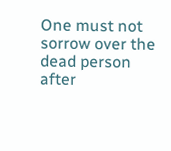One must not sorrow over the dead person after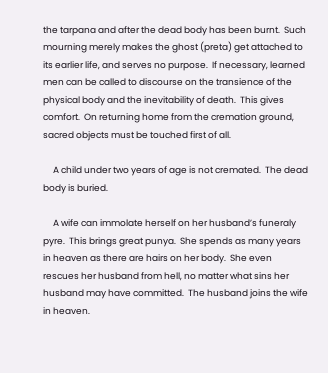the tarpana and after the dead body has been burnt.  Such mourning merely makes the ghost (preta) get attached to its earlier life, and serves no purpose.  If necessary, learned men can be called to discourse on the transience of the physical body and the inevitability of death.  This gives comfort.  On returning home from the cremation ground, sacred objects must be touched first of all.

     A child under two years of age is not cremated.  The dead body is buried.

     A wife can immolate herself on her husband’s funeraly pyre.  This brings great punya.  She spends as many years in heaven as there are hairs on her body.  She even rescues her husband from hell, no matter what sins her husband may have committed.  The husband joins the wife in heaven.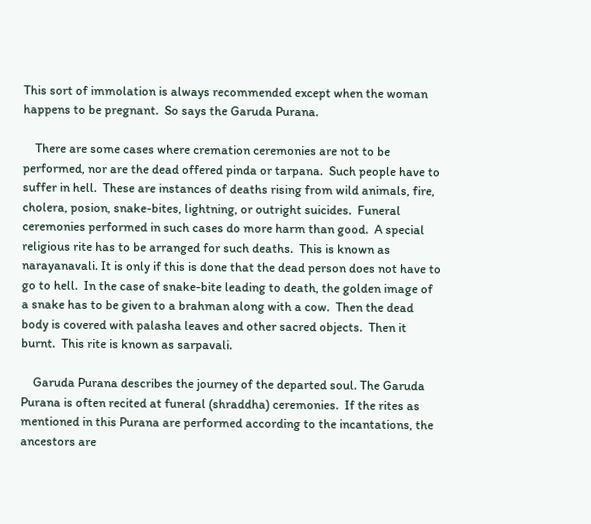This sort of immolation is always recommended except when the woman happens to be pregnant.  So says the Garuda Purana.

    There are some cases where cremation ceremonies are not to be performed, nor are the dead offered pinda or tarpana.  Such people have to suffer in hell.  These are instances of deaths rising from wild animals, fire, cholera, posion, snake-bites, lightning, or outright suicides.  Funeral ceremonies performed in such cases do more harm than good.  A special religious rite has to be arranged for such deaths.  This is known as narayanavali. It is only if this is done that the dead person does not have to go to hell.  In the case of snake-bite leading to death, the golden image of a snake has to be given to a brahman along with a cow.  Then the dead body is covered with palasha leaves and other sacred objects.  Then it burnt.  This rite is known as sarpavali.

    Garuda Purana describes the journey of the departed soul. The Garuda Purana is often recited at funeral (shraddha) ceremonies.  If the rites as mentioned in this Purana are performed according to the incantations, the ancestors are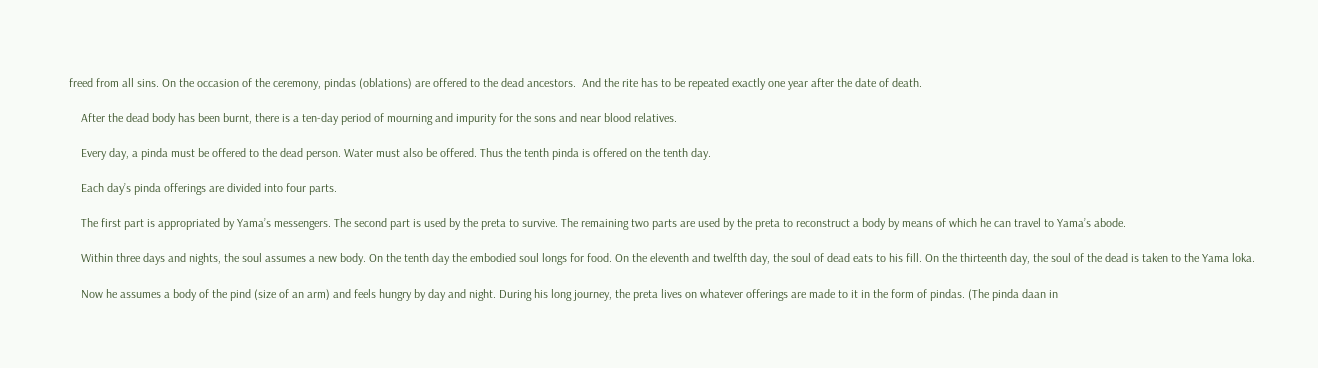freed from all sins. On the occasion of the ceremony, pindas (oblations) are offered to the dead ancestors.  And the rite has to be repeated exactly one year after the date of death.

    After the dead body has been burnt, there is a ten-day period of mourning and impurity for the sons and near blood relatives.

    Every day, a pinda must be offered to the dead person. Water must also be offered. Thus the tenth pinda is offered on the tenth day.

    Each day’s pinda offerings are divided into four parts.

    The first part is appropriated by Yama’s messengers. The second part is used by the preta to survive. The remaining two parts are used by the preta to reconstruct a body by means of which he can travel to Yama’s abode.

    Within three days and nights, the soul assumes a new body. On the tenth day the embodied soul longs for food. On the eleventh and twelfth day, the soul of dead eats to his fill. On the thirteenth day, the soul of the dead is taken to the Yama loka.

    Now he assumes a body of the pind (size of an arm) and feels hungry by day and night. During his long journey, the preta lives on whatever offerings are made to it in the form of pindas. (The pinda daan in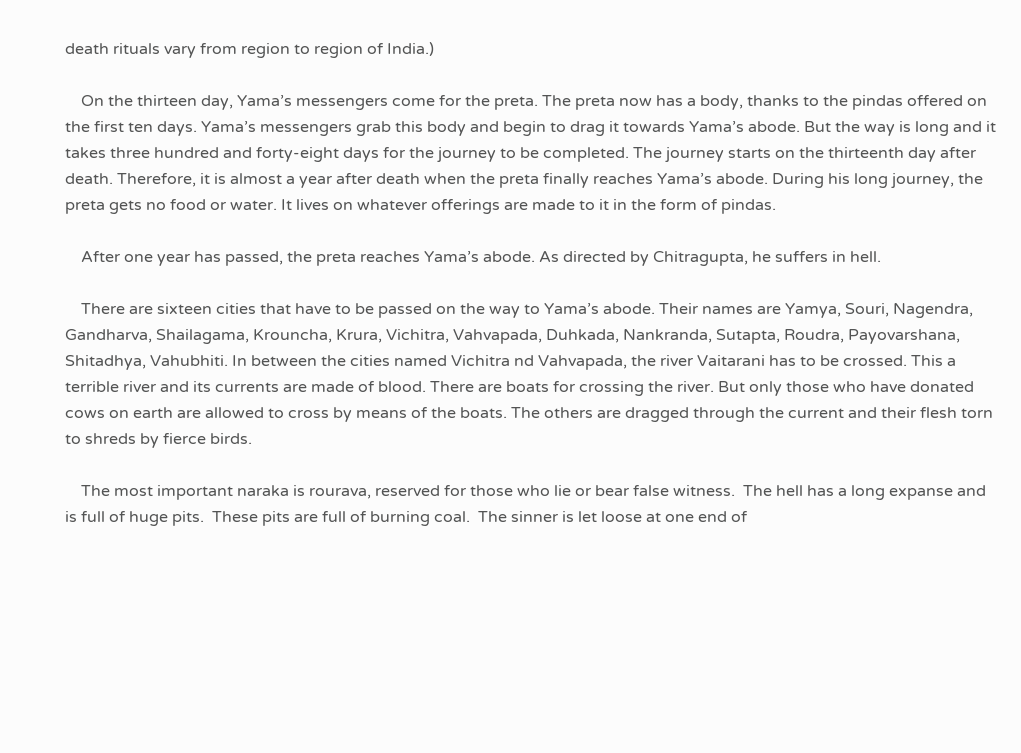death rituals vary from region to region of India.)

    On the thirteen day, Yama’s messengers come for the preta. The preta now has a body, thanks to the pindas offered on the first ten days. Yama’s messengers grab this body and begin to drag it towards Yama’s abode. But the way is long and it takes three hundred and forty-eight days for the journey to be completed. The journey starts on the thirteenth day after death. Therefore, it is almost a year after death when the preta finally reaches Yama’s abode. During his long journey, the preta gets no food or water. It lives on whatever offerings are made to it in the form of pindas.

    After one year has passed, the preta reaches Yama’s abode. As directed by Chitragupta, he suffers in hell.

    There are sixteen cities that have to be passed on the way to Yama’s abode. Their names are Yamya, Souri, Nagendra, Gandharva, Shailagama, Krouncha, Krura, Vichitra, Vahvapada, Duhkada, Nankranda, Sutapta, Roudra, Payovarshana, Shitadhya, Vahubhiti. In between the cities named Vichitra nd Vahvapada, the river Vaitarani has to be crossed. This a terrible river and its currents are made of blood. There are boats for crossing the river. But only those who have donated cows on earth are allowed to cross by means of the boats. The others are dragged through the current and their flesh torn to shreds by fierce birds.

    The most important naraka is rourava, reserved for those who lie or bear false witness.  The hell has a long expanse and is full of huge pits.  These pits are full of burning coal.  The sinner is let loose at one end of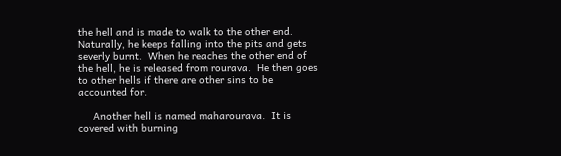the hell and is made to walk to the other end.  Naturally, he keeps falling into the pits and gets severly burnt.  When he reaches the other end of the hell, he is released from rourava.  He then goes to other hells if there are other sins to be accounted for.

     Another hell is named maharourava.  It is covered with burning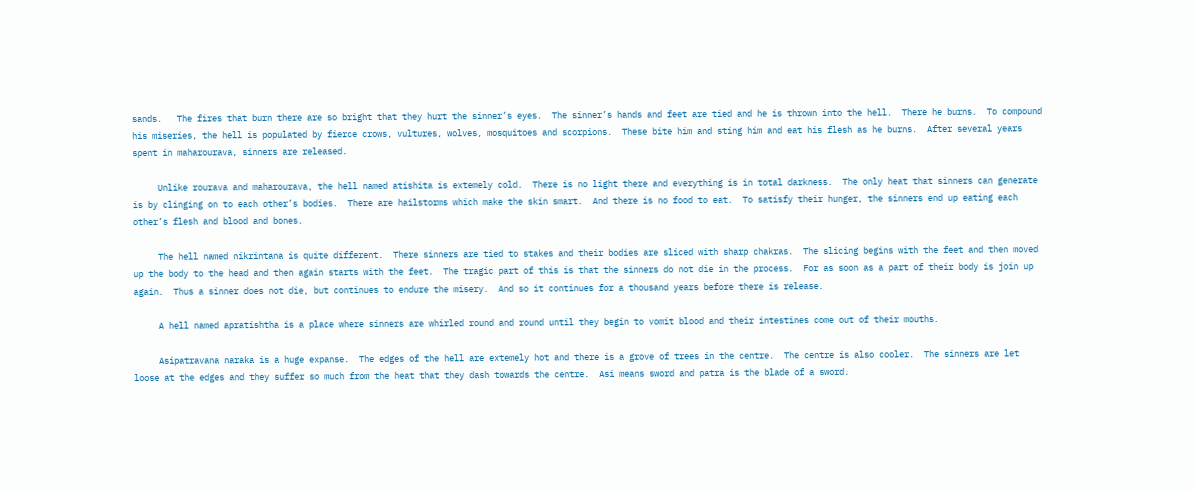sands.   The fires that burn there are so bright that they hurt the sinner’s eyes.  The sinner’s hands and feet are tied and he is thrown into the hell.  There he burns.  To compound his miseries, the hell is populated by fierce crows, vultures, wolves, mosquitoes and scorpions.  These bite him and sting him and eat his flesh as he burns.  After several years spent in maharourava, sinners are released.

     Unlike rourava and maharourava, the hell named atishita is extemely cold.  There is no light there and everything is in total darkness.  The only heat that sinners can generate is by clinging on to each other’s bodies.  There are hailstorms which make the skin smart.  And there is no food to eat.  To satisfy their hunger, the sinners end up eating each other’s flesh and blood and bones.

     The hell named nikrintana is quite different.  There sinners are tied to stakes and their bodies are sliced with sharp chakras.  The slicing begins with the feet and then moved up the body to the head and then again starts with the feet.  The tragic part of this is that the sinners do not die in the process.  For as soon as a part of their body is join up again.  Thus a sinner does not die, but continues to endure the misery.  And so it continues for a thousand years before there is release.

     A hell named apratishtha is a place where sinners are whirled round and round until they begin to vomit blood and their intestines come out of their mouths.

     Asipatravana naraka is a huge expanse.  The edges of the hell are extemely hot and there is a grove of trees in the centre.  The centre is also cooler.  The sinners are let loose at the edges and they suffer so much from the heat that they dash towards the centre.  Asi means sword and patra is the blade of a sword.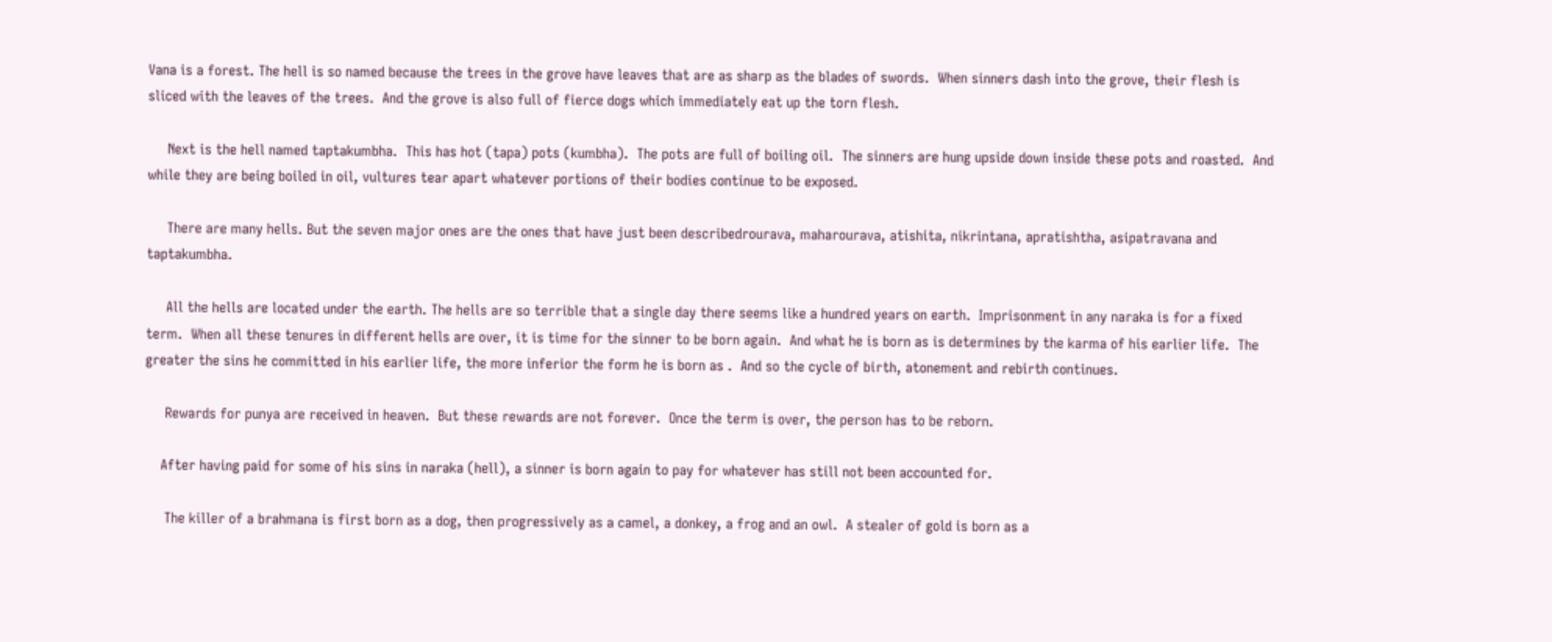Vana is a forest. The hell is so named because the trees in the grove have leaves that are as sharp as the blades of swords.  When sinners dash into the grove, their flesh is sliced with the leaves of the trees.  And the grove is also full of fierce dogs which immediately eat up the torn flesh.

     Next is the hell named taptakumbha.  This has hot (tapa) pots (kumbha).  The pots are full of boiling oil.  The sinners are hung upside down inside these pots and roasted.  And while they are being boiled in oil, vultures tear apart whatever portions of their bodies continue to be exposed.

     There are many hells. But the seven major ones are the ones that have just been describedrourava, maharourava, atishita, nikrintana, apratishtha, asipatravana and taptakumbha.

     All the hells are located under the earth. The hells are so terrible that a single day there seems like a hundred years on earth.  Imprisonment in any naraka is for a fixed term.  When all these tenures in different hells are over, it is time for the sinner to be born again.  And what he is born as is determines by the karma of his earlier life.  The greater the sins he committed in his earlier life, the more inferior the form he is born as .  And so the cycle of birth, atonement and rebirth continues.

     Rewards for punya are received in heaven.  But these rewards are not forever.  Once the term is over, the person has to be reborn.

    After having paid for some of his sins in naraka (hell), a sinner is born again to pay for whatever has still not been accounted for.

     The killer of a brahmana is first born as a dog, then progressively as a camel, a donkey, a frog and an owl.  A stealer of gold is born as a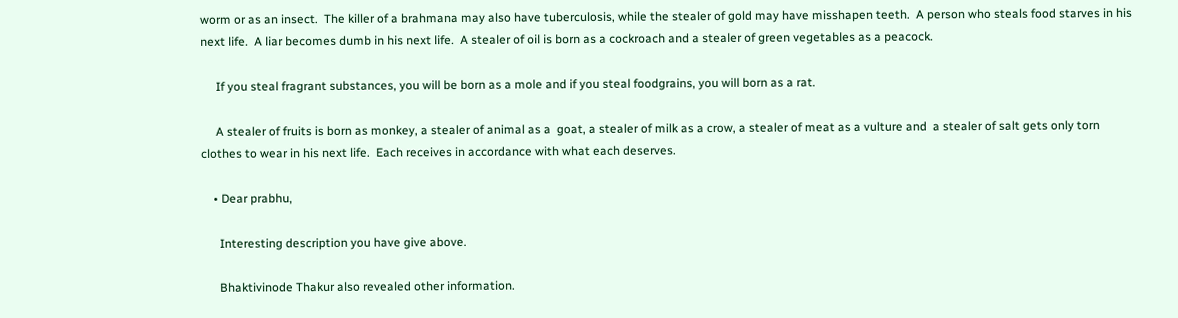worm or as an insect.  The killer of a brahmana may also have tuberculosis, while the stealer of gold may have misshapen teeth.  A person who steals food starves in his next life.  A liar becomes dumb in his next life.  A stealer of oil is born as a cockroach and a stealer of green vegetables as a peacock.

     If you steal fragrant substances, you will be born as a mole and if you steal foodgrains, you will born as a rat.

     A stealer of fruits is born as monkey, a stealer of animal as a  goat, a stealer of milk as a crow, a stealer of meat as a vulture and  a stealer of salt gets only torn clothes to wear in his next life.  Each receives in accordance with what each deserves.

    • Dear prabhu,

      Interesting description you have give above.

      Bhaktivinode Thakur also revealed other information.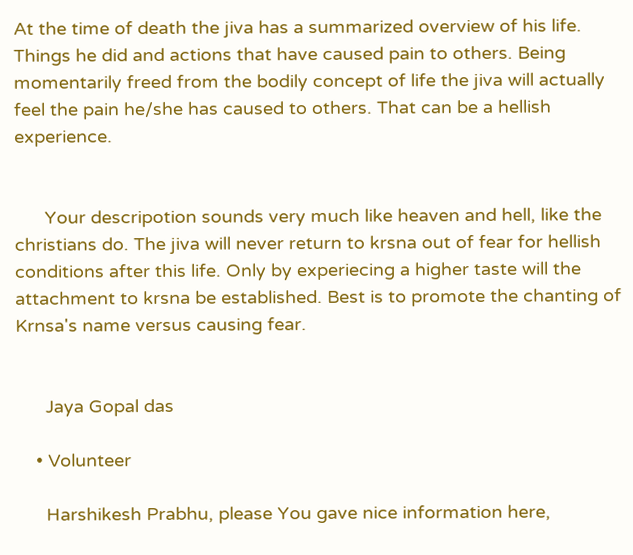At the time of death the jiva has a summarized overview of his life. Things he did and actions that have caused pain to others. Being momentarily freed from the bodily concept of life the jiva will actually feel the pain he/she has caused to others. That can be a hellish experience.


      Your descripotion sounds very much like heaven and hell, like the christians do. The jiva will never return to krsna out of fear for hellish conditions after this life. Only by experiecing a higher taste will the attachment to krsna be established. Best is to promote the chanting of Krnsa's name versus causing fear.


      Jaya Gopal das

    • Volunteer

      Harshikesh Prabhu, please You gave nice information here,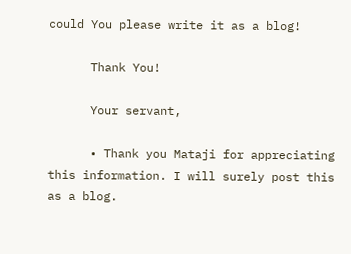could You please write it as a blog!

      Thank You!

      Your servant,

      • Thank you Mataji for appreciating this information. I will surely post this as a blog.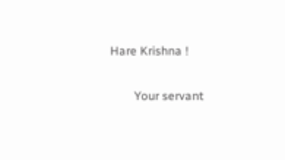Hare Krishna !

        Your servant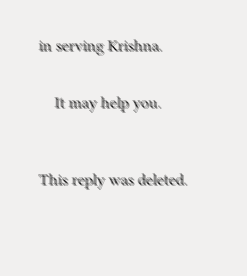in serving Krishna.


    It may help you.



This reply was deleted.